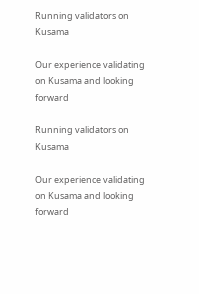Running validators on Kusama

Our experience validating on Kusama and looking forward

Running validators on Kusama

Our experience validating on Kusama and looking forward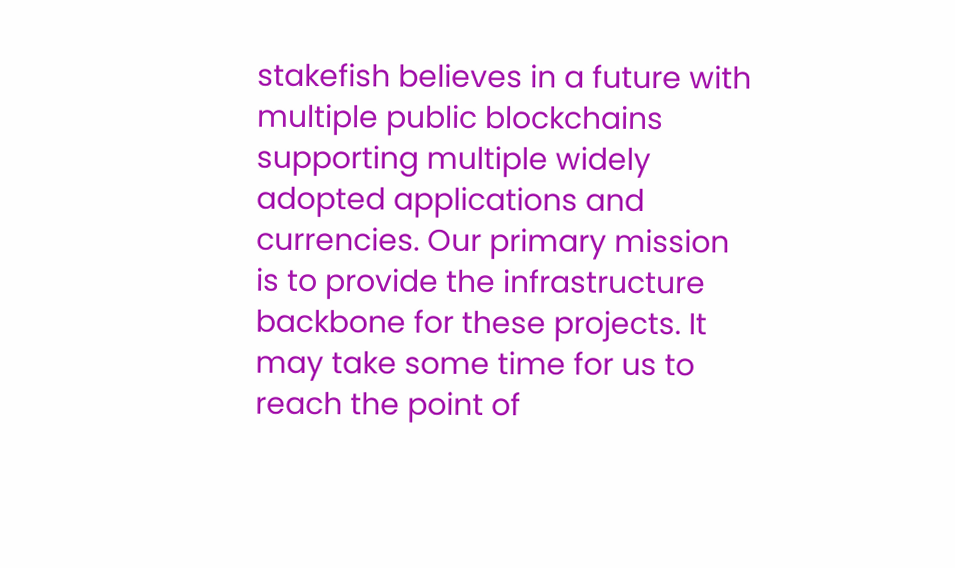stakefish believes in a future with multiple public blockchains supporting multiple widely adopted applications and currencies. Our primary mission is to provide the infrastructure backbone for these projects. It may take some time for us to reach the point of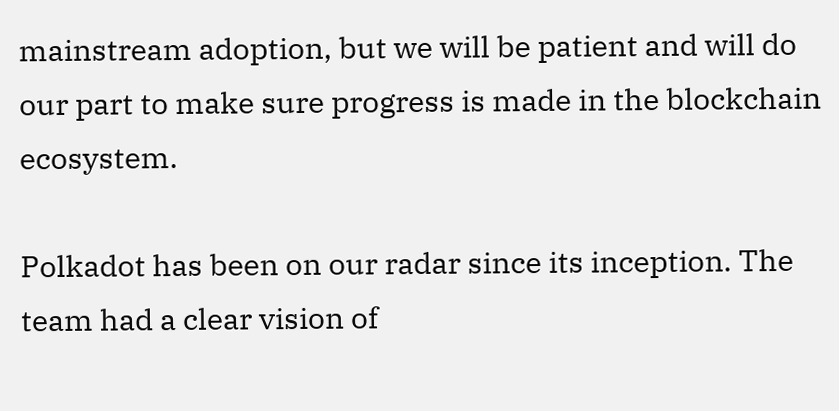mainstream adoption, but we will be patient and will do our part to make sure progress is made in the blockchain ecosystem.

Polkadot has been on our radar since its inception. The team had a clear vision of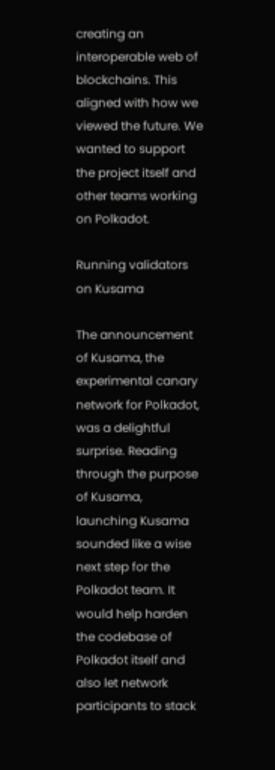creating an interoperable web of blockchains. This aligned with how we viewed the future. We wanted to support the project itself and other teams working on Polkadot.

Running validators on Kusama

The announcement of Kusama, the experimental canary network for Polkadot, was a delightful surprise. Reading through the purpose of Kusama, launching Kusama sounded like a wise next step for the Polkadot team. It would help harden the codebase of Polkadot itself and also let network participants to stack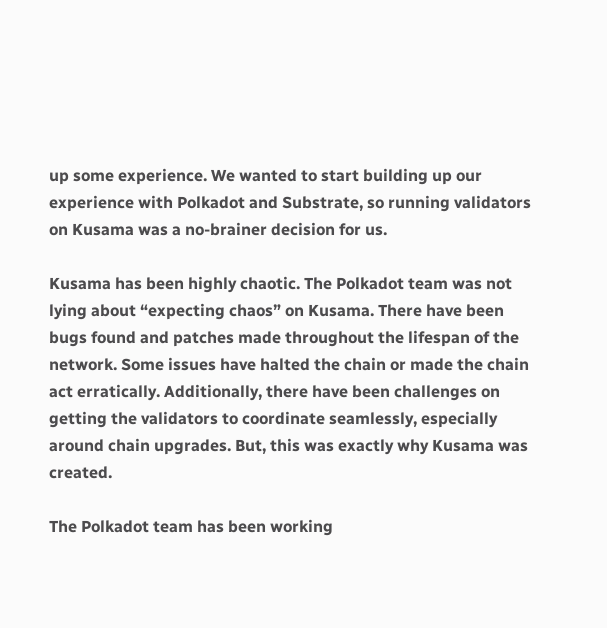up some experience. We wanted to start building up our experience with Polkadot and Substrate, so running validators on Kusama was a no-brainer decision for us.

Kusama has been highly chaotic. The Polkadot team was not lying about “expecting chaos” on Kusama. There have been bugs found and patches made throughout the lifespan of the network. Some issues have halted the chain or made the chain act erratically. Additionally, there have been challenges on getting the validators to coordinate seamlessly, especially around chain upgrades. But, this was exactly why Kusama was created.

The Polkadot team has been working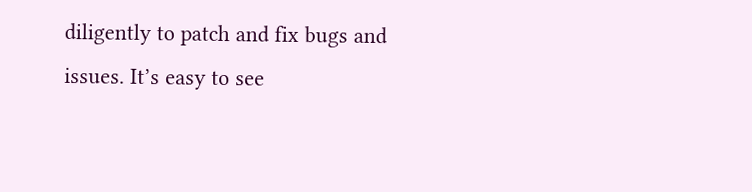diligently to patch and fix bugs and issues. It’s easy to see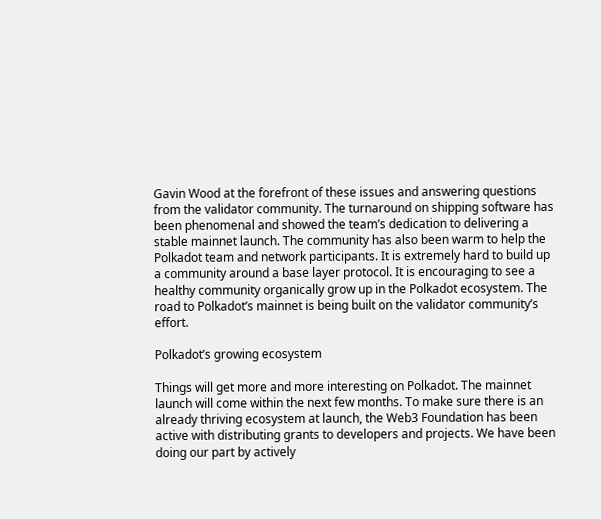Gavin Wood at the forefront of these issues and answering questions from the validator community. The turnaround on shipping software has been phenomenal and showed the team’s dedication to delivering a stable mainnet launch. The community has also been warm to help the Polkadot team and network participants. It is extremely hard to build up a community around a base layer protocol. It is encouraging to see a healthy community organically grow up in the Polkadot ecosystem. The road to Polkadot’s mainnet is being built on the validator community’s effort.

Polkadot’s growing ecosystem

Things will get more and more interesting on Polkadot. The mainnet launch will come within the next few months. To make sure there is an already thriving ecosystem at launch, the Web3 Foundation has been active with distributing grants to developers and projects. We have been doing our part by actively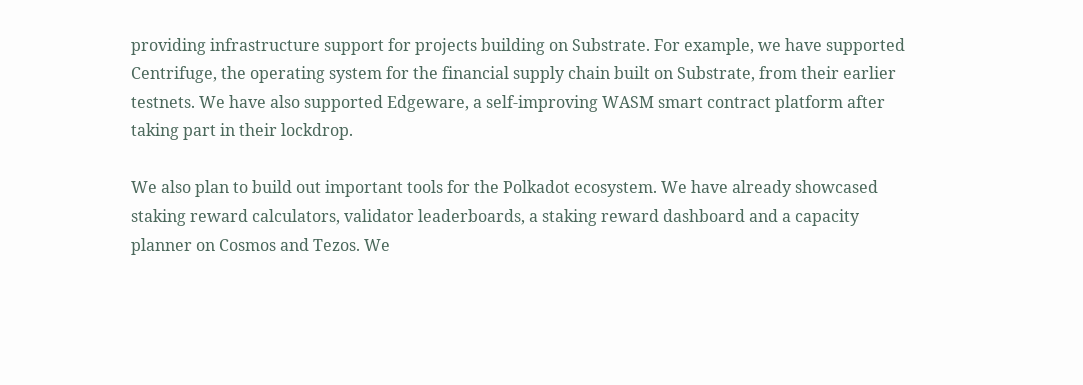providing infrastructure support for projects building on Substrate. For example, we have supported Centrifuge, the operating system for the financial supply chain built on Substrate, from their earlier testnets. We have also supported Edgeware, a self-improving WASM smart contract platform after taking part in their lockdrop.

We also plan to build out important tools for the Polkadot ecosystem. We have already showcased staking reward calculators, validator leaderboards, a staking reward dashboard and a capacity planner on Cosmos and Tezos. We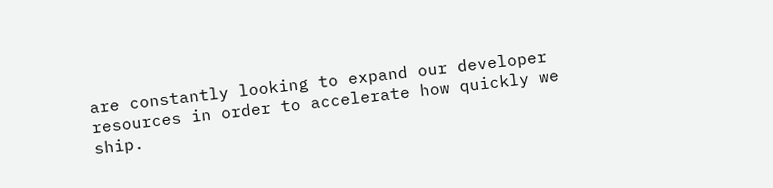are constantly looking to expand our developer resources in order to accelerate how quickly we ship.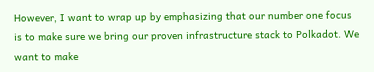However, I want to wrap up by emphasizing that our number one focus is to make sure we bring our proven infrastructure stack to Polkadot. We want to make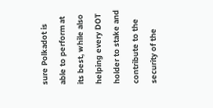sure Polkadot is able to perform at its best, while also helping every DOT holder to stake and contribute to the security of the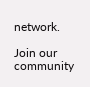network.

Join our community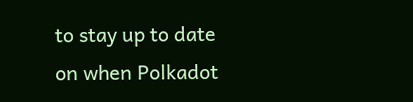to stay up to date on when Polkadot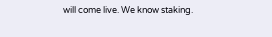will come live. We know staking.